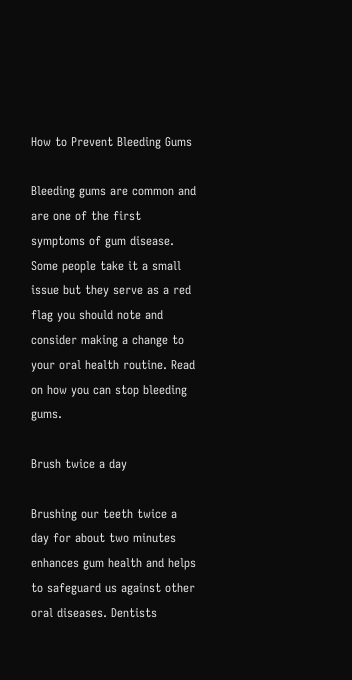How to Prevent Bleeding Gums

Bleeding gums are common and are one of the first symptoms of gum disease. Some people take it a small issue but they serve as a red flag you should note and consider making a change to your oral health routine. Read on how you can stop bleeding gums.

Brush twice a day

Brushing our teeth twice a day for about two minutes enhances gum health and helps to safeguard us against other oral diseases. Dentists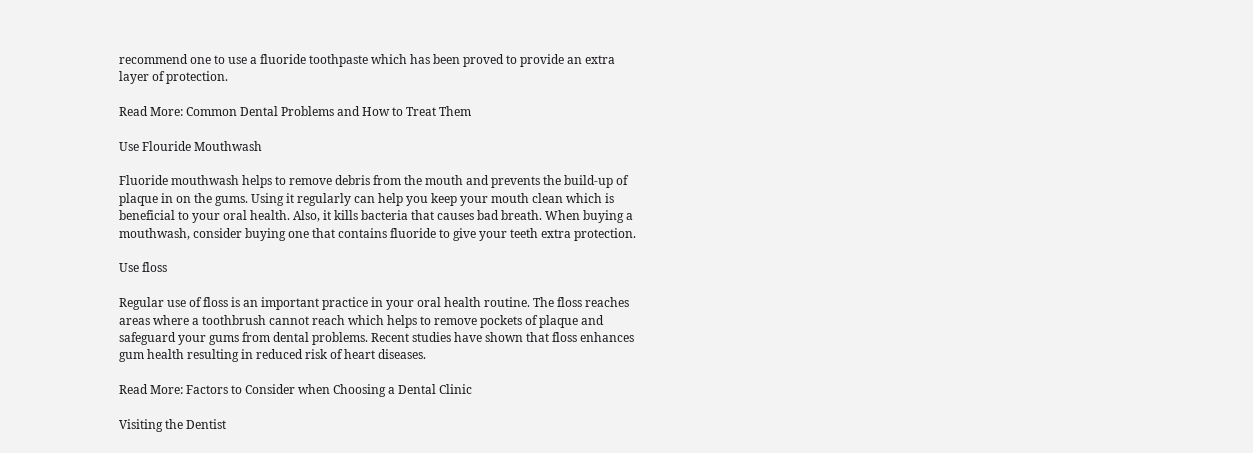recommend one to use a fluoride toothpaste which has been proved to provide an extra layer of protection.

Read More: Common Dental Problems and How to Treat Them

Use Flouride Mouthwash

Fluoride mouthwash helps to remove debris from the mouth and prevents the build-up of plaque in on the gums. Using it regularly can help you keep your mouth clean which is beneficial to your oral health. Also, it kills bacteria that causes bad breath. When buying a mouthwash, consider buying one that contains fluoride to give your teeth extra protection.

Use floss

Regular use of floss is an important practice in your oral health routine. The floss reaches areas where a toothbrush cannot reach which helps to remove pockets of plaque and safeguard your gums from dental problems. Recent studies have shown that floss enhances gum health resulting in reduced risk of heart diseases.

Read More: Factors to Consider when Choosing a Dental Clinic

Visiting the Dentist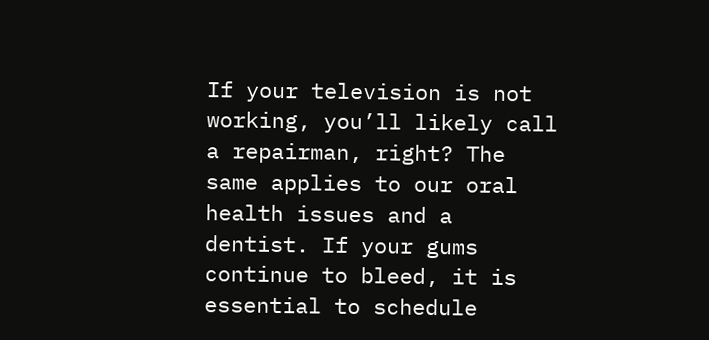If your television is not working, you’ll likely call a repairman, right? The same applies to our oral health issues and a dentist. If your gums continue to bleed, it is essential to schedule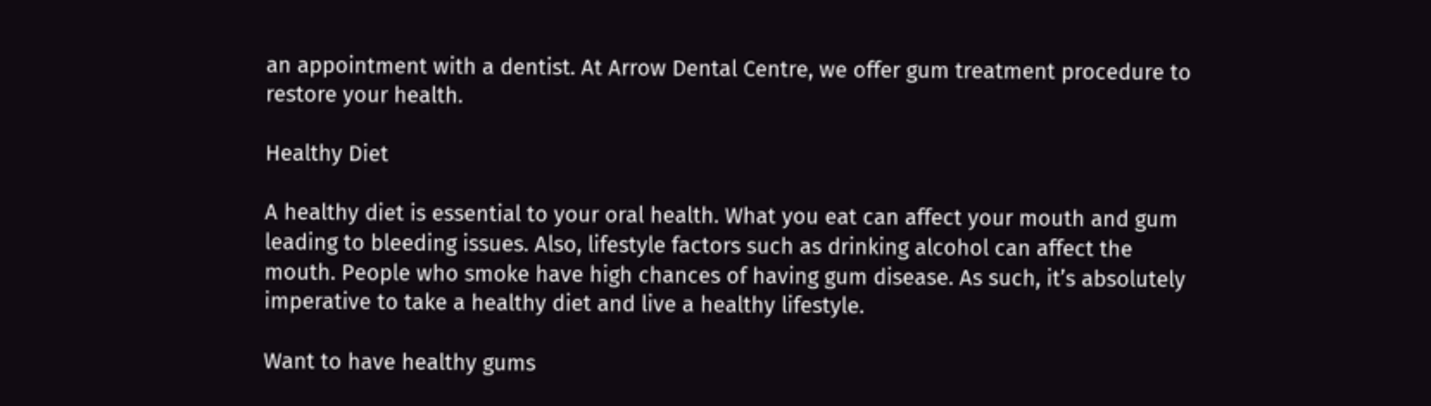an appointment with a dentist. At Arrow Dental Centre, we offer gum treatment procedure to restore your health.

Healthy Diet

A healthy diet is essential to your oral health. What you eat can affect your mouth and gum leading to bleeding issues. Also, lifestyle factors such as drinking alcohol can affect the mouth. People who smoke have high chances of having gum disease. As such, it’s absolutely imperative to take a healthy diet and live a healthy lifestyle.

Want to have healthy gums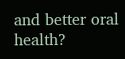and better oral health?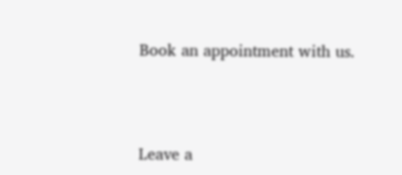Book an appointment with us.



Leave a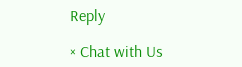Reply

× Chat with Us